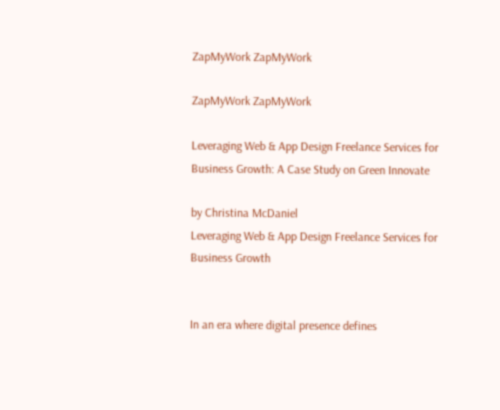ZapMyWork ZapMyWork

ZapMyWork ZapMyWork

Leveraging Web & App Design Freelance Services for Business Growth: A Case Study on Green Innovate

by Christina McDaniel
Leveraging Web & App Design Freelance Services for Business Growth


In an era where digital presence defines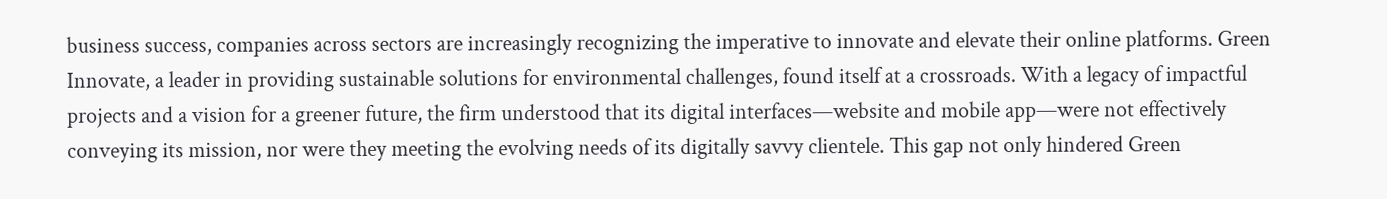business success, companies across sectors are increasingly recognizing the imperative to innovate and elevate their online platforms. Green Innovate, a leader in providing sustainable solutions for environmental challenges, found itself at a crossroads. With a legacy of impactful projects and a vision for a greener future, the firm understood that its digital interfaces—website and mobile app—were not effectively conveying its mission, nor were they meeting the evolving needs of its digitally savvy clientele. This gap not only hindered Green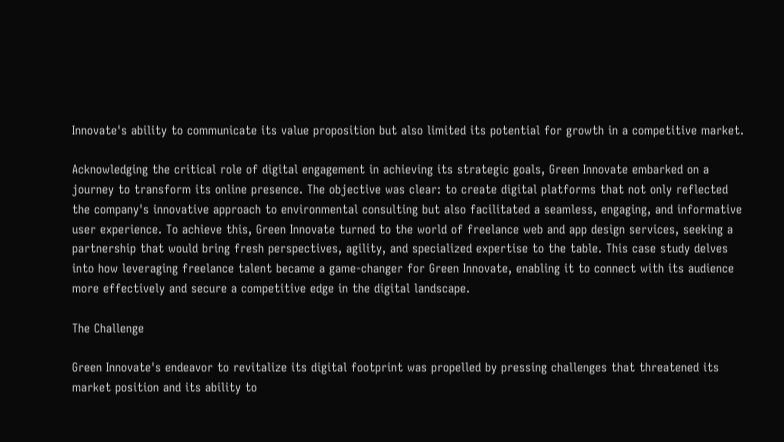Innovate's ability to communicate its value proposition but also limited its potential for growth in a competitive market.

Acknowledging the critical role of digital engagement in achieving its strategic goals, Green Innovate embarked on a journey to transform its online presence. The objective was clear: to create digital platforms that not only reflected the company's innovative approach to environmental consulting but also facilitated a seamless, engaging, and informative user experience. To achieve this, Green Innovate turned to the world of freelance web and app design services, seeking a partnership that would bring fresh perspectives, agility, and specialized expertise to the table. This case study delves into how leveraging freelance talent became a game-changer for Green Innovate, enabling it to connect with its audience more effectively and secure a competitive edge in the digital landscape.

The Challenge

Green Innovate's endeavor to revitalize its digital footprint was propelled by pressing challenges that threatened its market position and its ability to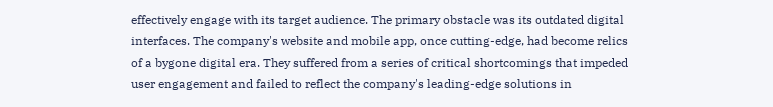effectively engage with its target audience. The primary obstacle was its outdated digital interfaces. The company's website and mobile app, once cutting-edge, had become relics of a bygone digital era. They suffered from a series of critical shortcomings that impeded user engagement and failed to reflect the company's leading-edge solutions in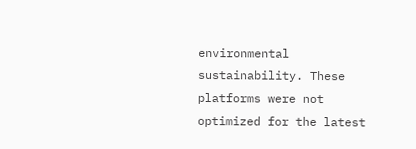environmental sustainability. These platforms were not optimized for the latest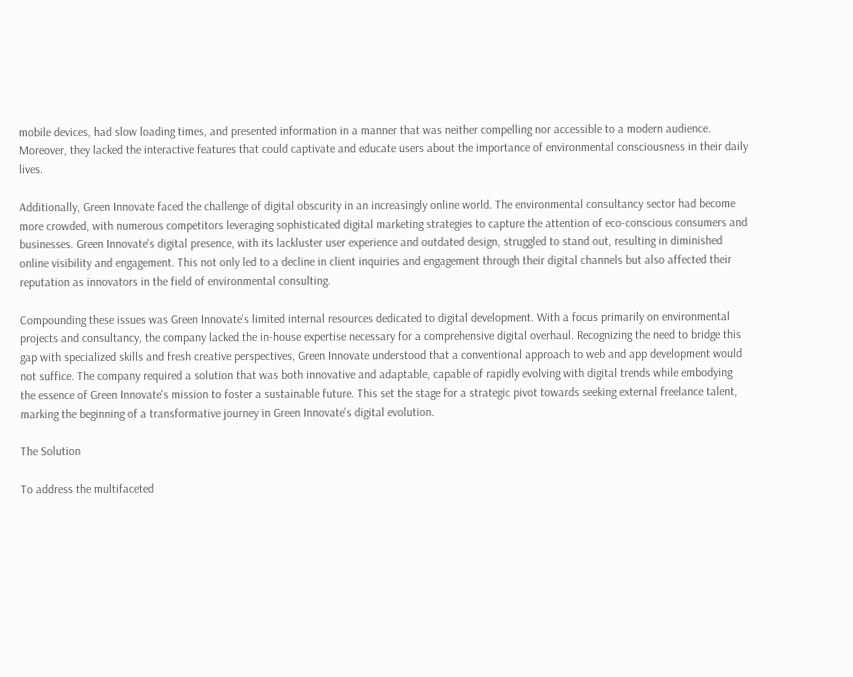mobile devices, had slow loading times, and presented information in a manner that was neither compelling nor accessible to a modern audience. Moreover, they lacked the interactive features that could captivate and educate users about the importance of environmental consciousness in their daily lives.

Additionally, Green Innovate faced the challenge of digital obscurity in an increasingly online world. The environmental consultancy sector had become more crowded, with numerous competitors leveraging sophisticated digital marketing strategies to capture the attention of eco-conscious consumers and businesses. Green Innovate's digital presence, with its lackluster user experience and outdated design, struggled to stand out, resulting in diminished online visibility and engagement. This not only led to a decline in client inquiries and engagement through their digital channels but also affected their reputation as innovators in the field of environmental consulting.

Compounding these issues was Green Innovate's limited internal resources dedicated to digital development. With a focus primarily on environmental projects and consultancy, the company lacked the in-house expertise necessary for a comprehensive digital overhaul. Recognizing the need to bridge this gap with specialized skills and fresh creative perspectives, Green Innovate understood that a conventional approach to web and app development would not suffice. The company required a solution that was both innovative and adaptable, capable of rapidly evolving with digital trends while embodying the essence of Green Innovate's mission to foster a sustainable future. This set the stage for a strategic pivot towards seeking external freelance talent, marking the beginning of a transformative journey in Green Innovate's digital evolution.

The Solution

To address the multifaceted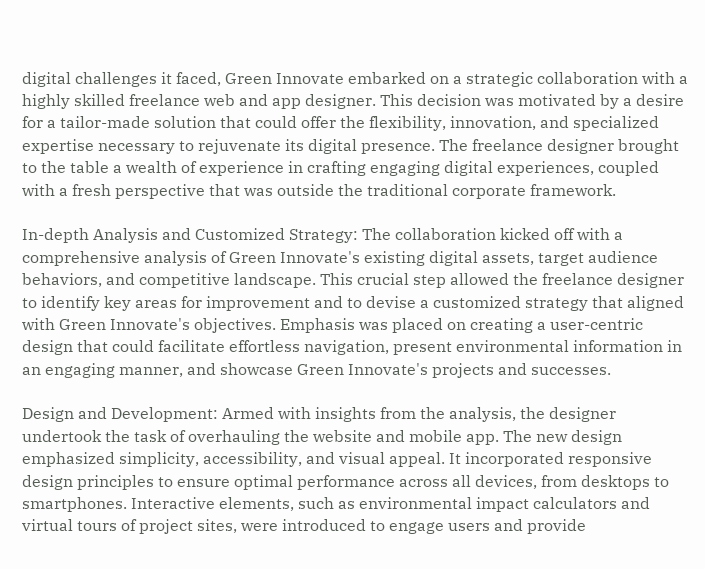digital challenges it faced, Green Innovate embarked on a strategic collaboration with a highly skilled freelance web and app designer. This decision was motivated by a desire for a tailor-made solution that could offer the flexibility, innovation, and specialized expertise necessary to rejuvenate its digital presence. The freelance designer brought to the table a wealth of experience in crafting engaging digital experiences, coupled with a fresh perspective that was outside the traditional corporate framework.

In-depth Analysis and Customized Strategy: The collaboration kicked off with a comprehensive analysis of Green Innovate's existing digital assets, target audience behaviors, and competitive landscape. This crucial step allowed the freelance designer to identify key areas for improvement and to devise a customized strategy that aligned with Green Innovate's objectives. Emphasis was placed on creating a user-centric design that could facilitate effortless navigation, present environmental information in an engaging manner, and showcase Green Innovate's projects and successes.

Design and Development: Armed with insights from the analysis, the designer undertook the task of overhauling the website and mobile app. The new design emphasized simplicity, accessibility, and visual appeal. It incorporated responsive design principles to ensure optimal performance across all devices, from desktops to smartphones. Interactive elements, such as environmental impact calculators and virtual tours of project sites, were introduced to engage users and provide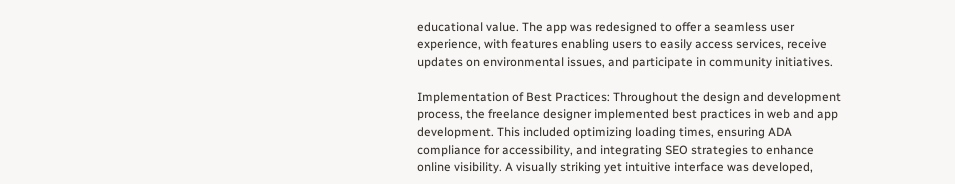educational value. The app was redesigned to offer a seamless user experience, with features enabling users to easily access services, receive updates on environmental issues, and participate in community initiatives.

Implementation of Best Practices: Throughout the design and development process, the freelance designer implemented best practices in web and app development. This included optimizing loading times, ensuring ADA compliance for accessibility, and integrating SEO strategies to enhance online visibility. A visually striking yet intuitive interface was developed,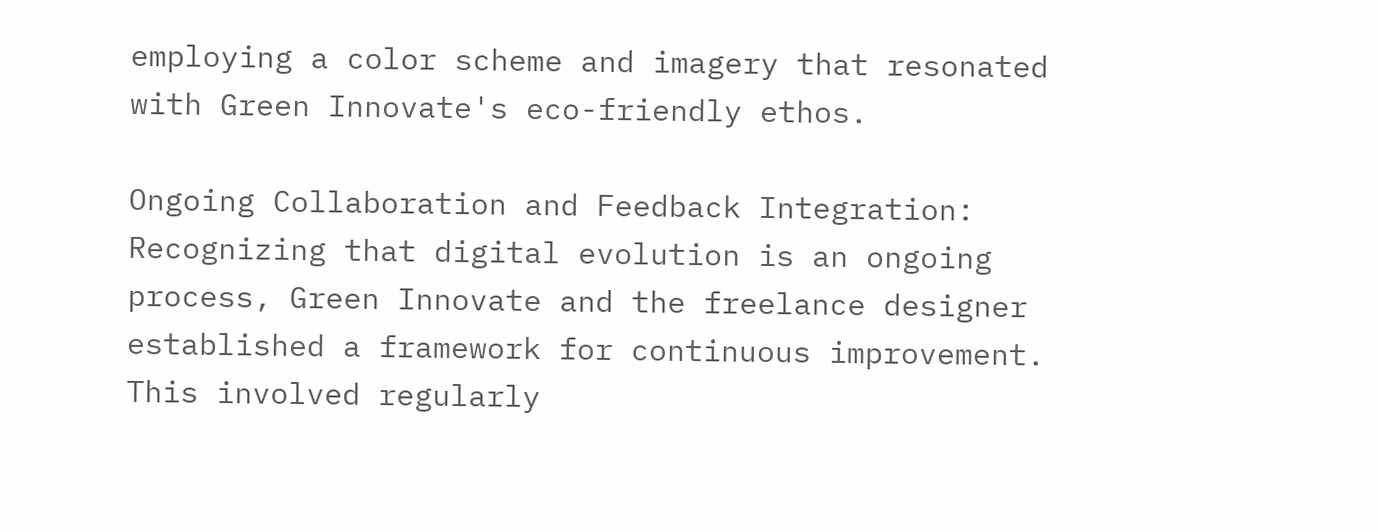employing a color scheme and imagery that resonated with Green Innovate's eco-friendly ethos.

Ongoing Collaboration and Feedback Integration: Recognizing that digital evolution is an ongoing process, Green Innovate and the freelance designer established a framework for continuous improvement. This involved regularly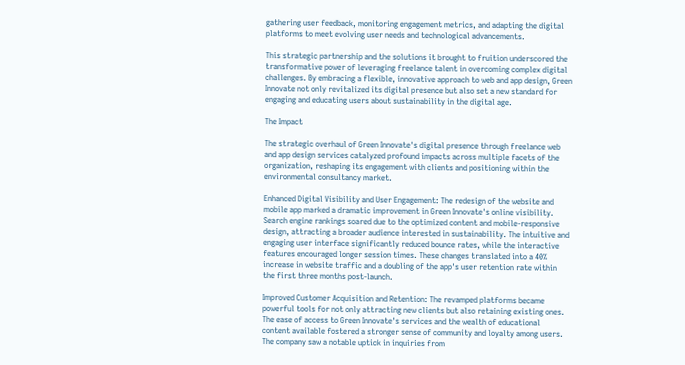gathering user feedback, monitoring engagement metrics, and adapting the digital platforms to meet evolving user needs and technological advancements.

This strategic partnership and the solutions it brought to fruition underscored the transformative power of leveraging freelance talent in overcoming complex digital challenges. By embracing a flexible, innovative approach to web and app design, Green Innovate not only revitalized its digital presence but also set a new standard for engaging and educating users about sustainability in the digital age.

The Impact

The strategic overhaul of Green Innovate's digital presence through freelance web and app design services catalyzed profound impacts across multiple facets of the organization, reshaping its engagement with clients and positioning within the environmental consultancy market.

Enhanced Digital Visibility and User Engagement: The redesign of the website and mobile app marked a dramatic improvement in Green Innovate's online visibility. Search engine rankings soared due to the optimized content and mobile-responsive design, attracting a broader audience interested in sustainability. The intuitive and engaging user interface significantly reduced bounce rates, while the interactive features encouraged longer session times. These changes translated into a 40% increase in website traffic and a doubling of the app's user retention rate within the first three months post-launch.

Improved Customer Acquisition and Retention: The revamped platforms became powerful tools for not only attracting new clients but also retaining existing ones. The ease of access to Green Innovate's services and the wealth of educational content available fostered a stronger sense of community and loyalty among users. The company saw a notable uptick in inquiries from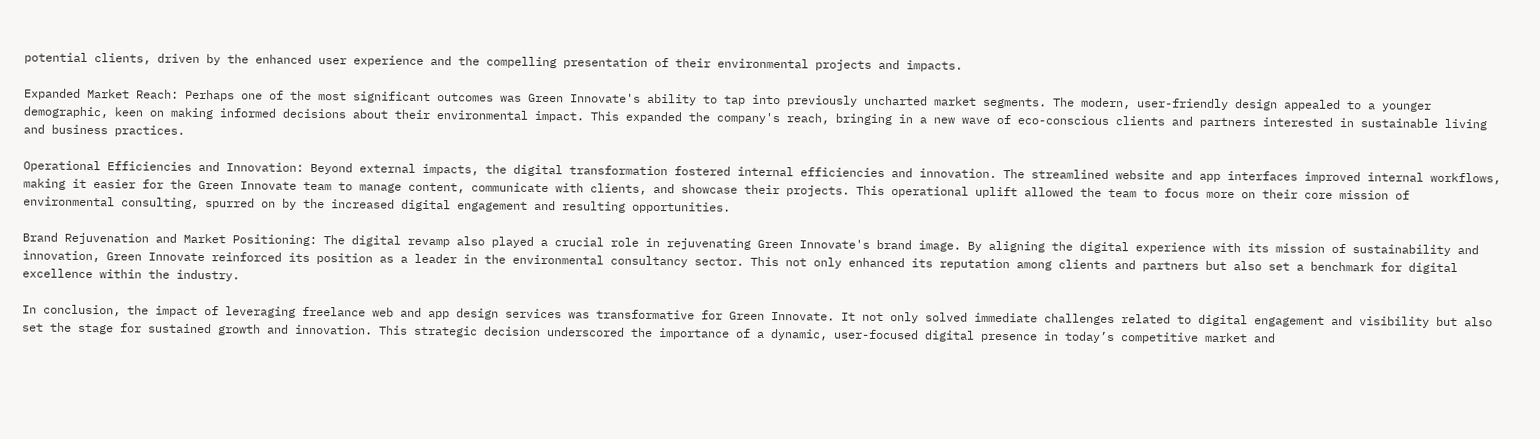potential clients, driven by the enhanced user experience and the compelling presentation of their environmental projects and impacts.

Expanded Market Reach: Perhaps one of the most significant outcomes was Green Innovate's ability to tap into previously uncharted market segments. The modern, user-friendly design appealed to a younger demographic, keen on making informed decisions about their environmental impact. This expanded the company's reach, bringing in a new wave of eco-conscious clients and partners interested in sustainable living and business practices.

Operational Efficiencies and Innovation: Beyond external impacts, the digital transformation fostered internal efficiencies and innovation. The streamlined website and app interfaces improved internal workflows, making it easier for the Green Innovate team to manage content, communicate with clients, and showcase their projects. This operational uplift allowed the team to focus more on their core mission of environmental consulting, spurred on by the increased digital engagement and resulting opportunities.

Brand Rejuvenation and Market Positioning: The digital revamp also played a crucial role in rejuvenating Green Innovate's brand image. By aligning the digital experience with its mission of sustainability and innovation, Green Innovate reinforced its position as a leader in the environmental consultancy sector. This not only enhanced its reputation among clients and partners but also set a benchmark for digital excellence within the industry.

In conclusion, the impact of leveraging freelance web and app design services was transformative for Green Innovate. It not only solved immediate challenges related to digital engagement and visibility but also set the stage for sustained growth and innovation. This strategic decision underscored the importance of a dynamic, user-focused digital presence in today’s competitive market and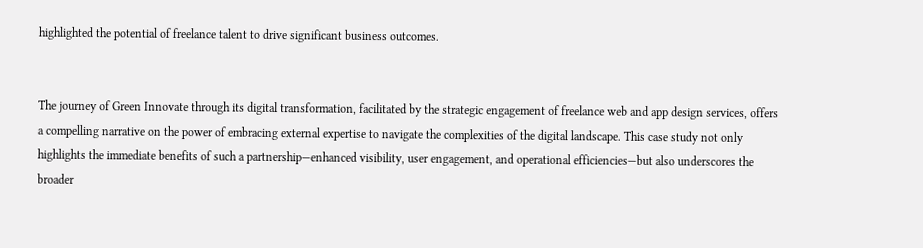highlighted the potential of freelance talent to drive significant business outcomes.


The journey of Green Innovate through its digital transformation, facilitated by the strategic engagement of freelance web and app design services, offers a compelling narrative on the power of embracing external expertise to navigate the complexities of the digital landscape. This case study not only highlights the immediate benefits of such a partnership—enhanced visibility, user engagement, and operational efficiencies—but also underscores the broader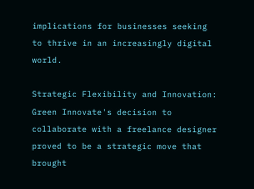implications for businesses seeking to thrive in an increasingly digital world.

Strategic Flexibility and Innovation: Green Innovate's decision to collaborate with a freelance designer proved to be a strategic move that brought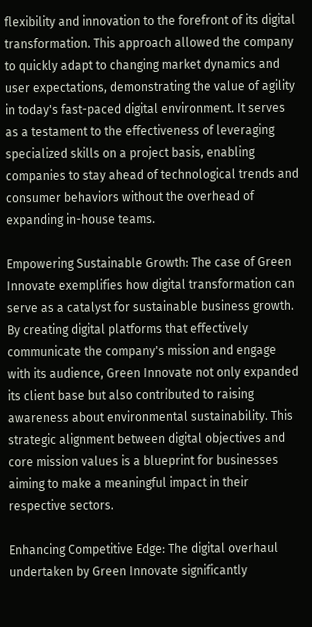flexibility and innovation to the forefront of its digital transformation. This approach allowed the company to quickly adapt to changing market dynamics and user expectations, demonstrating the value of agility in today's fast-paced digital environment. It serves as a testament to the effectiveness of leveraging specialized skills on a project basis, enabling companies to stay ahead of technological trends and consumer behaviors without the overhead of expanding in-house teams.

Empowering Sustainable Growth: The case of Green Innovate exemplifies how digital transformation can serve as a catalyst for sustainable business growth. By creating digital platforms that effectively communicate the company's mission and engage with its audience, Green Innovate not only expanded its client base but also contributed to raising awareness about environmental sustainability. This strategic alignment between digital objectives and core mission values is a blueprint for businesses aiming to make a meaningful impact in their respective sectors.

Enhancing Competitive Edge: The digital overhaul undertaken by Green Innovate significantly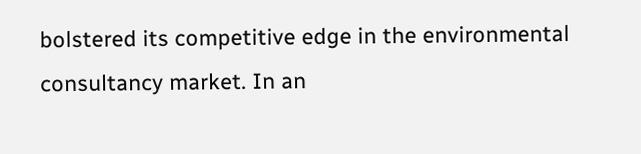bolstered its competitive edge in the environmental consultancy market. In an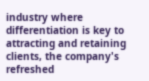industry where differentiation is key to attracting and retaining clients, the company's refreshed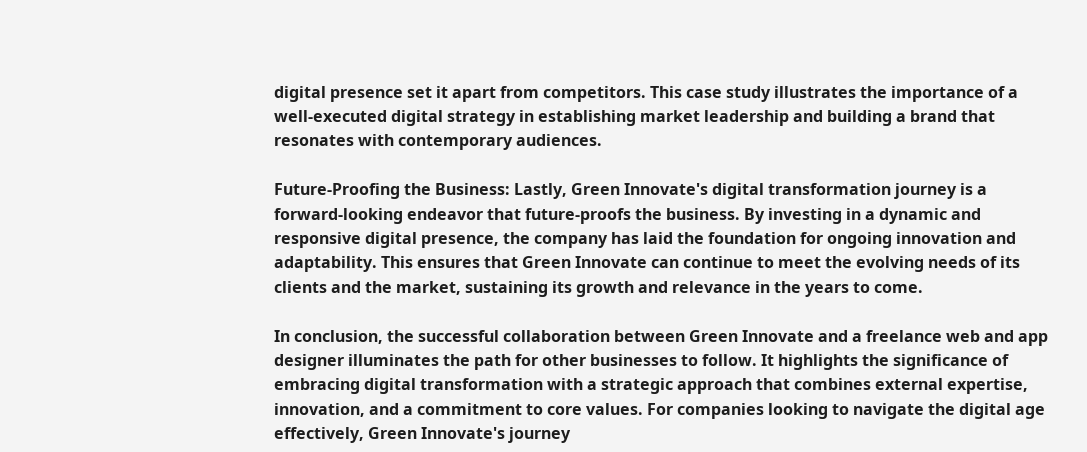digital presence set it apart from competitors. This case study illustrates the importance of a well-executed digital strategy in establishing market leadership and building a brand that resonates with contemporary audiences.

Future-Proofing the Business: Lastly, Green Innovate's digital transformation journey is a forward-looking endeavor that future-proofs the business. By investing in a dynamic and responsive digital presence, the company has laid the foundation for ongoing innovation and adaptability. This ensures that Green Innovate can continue to meet the evolving needs of its clients and the market, sustaining its growth and relevance in the years to come.

In conclusion, the successful collaboration between Green Innovate and a freelance web and app designer illuminates the path for other businesses to follow. It highlights the significance of embracing digital transformation with a strategic approach that combines external expertise, innovation, and a commitment to core values. For companies looking to navigate the digital age effectively, Green Innovate's journey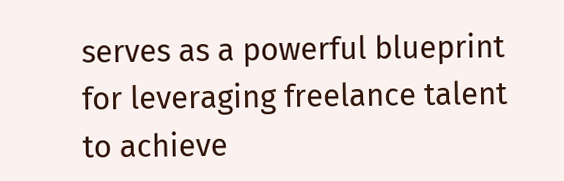serves as a powerful blueprint for leveraging freelance talent to achieve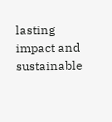lasting impact and sustainable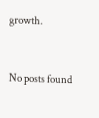growth.


No posts found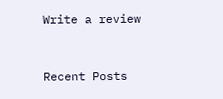Write a review


Recent Posts